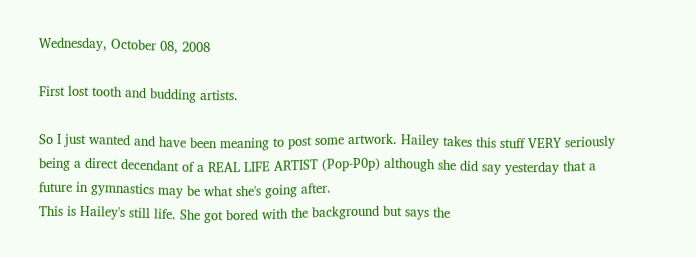Wednesday, October 08, 2008

First lost tooth and budding artists.

So I just wanted and have been meaning to post some artwork. Hailey takes this stuff VERY seriously being a direct decendant of a REAL LIFE ARTIST (Pop-P0p) although she did say yesterday that a future in gymnastics may be what she's going after.
This is Hailey's still life. She got bored with the background but says the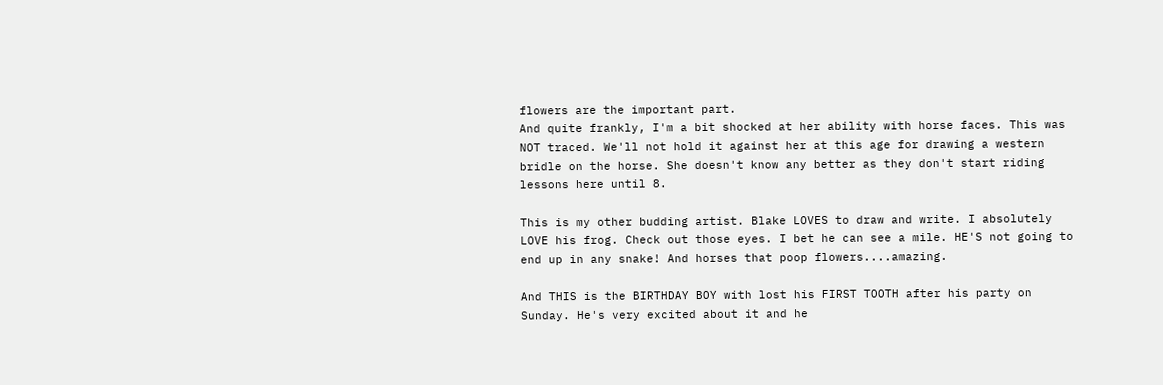flowers are the important part.
And quite frankly, I'm a bit shocked at her ability with horse faces. This was NOT traced. We'll not hold it against her at this age for drawing a western bridle on the horse. She doesn't know any better as they don't start riding lessons here until 8.

This is my other budding artist. Blake LOVES to draw and write. I absolutely LOVE his frog. Check out those eyes. I bet he can see a mile. HE'S not going to end up in any snake! And horses that poop flowers....amazing.

And THIS is the BIRTHDAY BOY with lost his FIRST TOOTH after his party on Sunday. He's very excited about it and he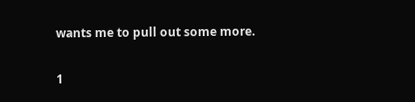wants me to pull out some more.

1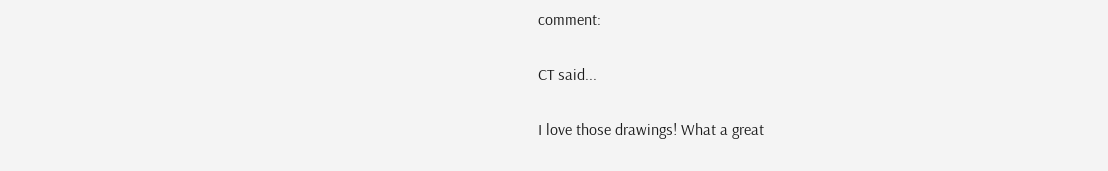comment:

CT said...

I love those drawings! What a great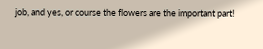job, and yes, or course the flowers are the important part!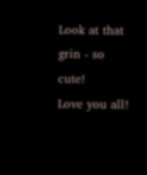Look at that grin - so cute!
Love you all!